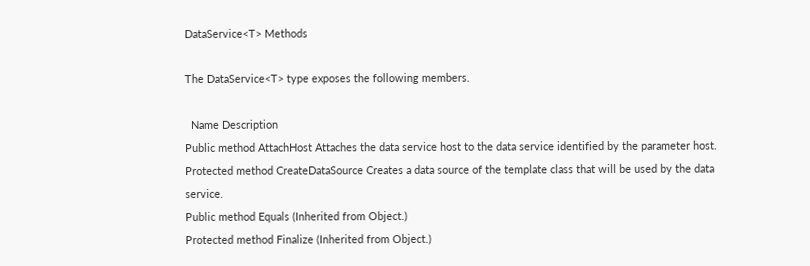DataService<T> Methods

The DataService<T> type exposes the following members.

  Name Description
Public method AttachHost Attaches the data service host to the data service identified by the parameter host.
Protected method CreateDataSource Creates a data source of the template class that will be used by the data service.
Public method Equals (Inherited from Object.)
Protected method Finalize (Inherited from Object.)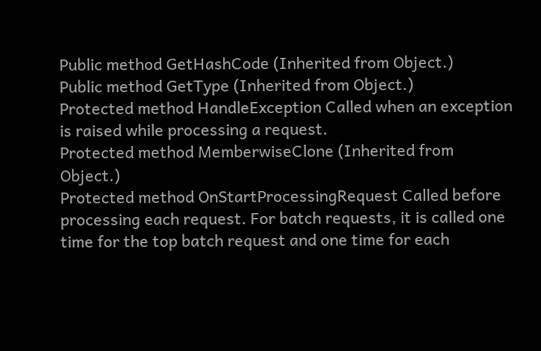Public method GetHashCode (Inherited from Object.)
Public method GetType (Inherited from Object.)
Protected method HandleException Called when an exception is raised while processing a request.
Protected method MemberwiseClone (Inherited from Object.)
Protected method OnStartProcessingRequest Called before processing each request. For batch requests, it is called one time for the top batch request and one time for each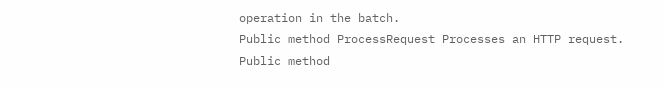operation in the batch.
Public method ProcessRequest Processes an HTTP request.
Public method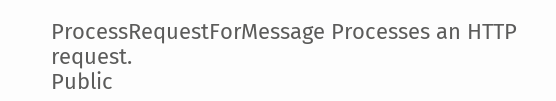ProcessRequestForMessage Processes an HTTP request.
Public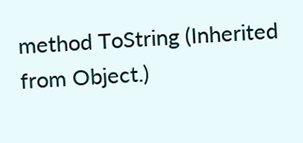method ToString (Inherited from Object.)